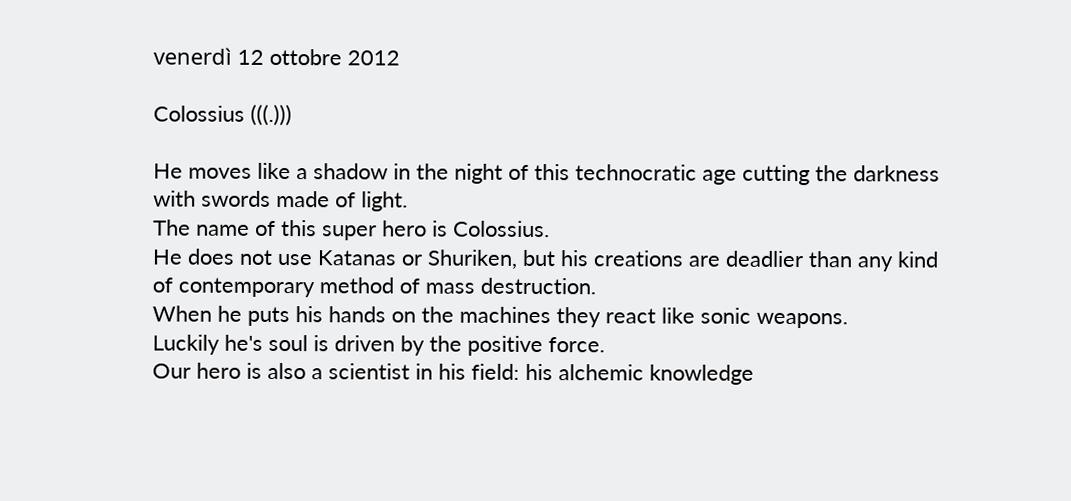venerdì 12 ottobre 2012

Colossius (((.)))

He moves like a shadow in the night of this technocratic age cutting the darkness with swords made of light.
The name of this super hero is Colossius.
He does not use Katanas or Shuriken, but his creations are deadlier than any kind of contemporary method of mass destruction.
When he puts his hands on the machines they react like sonic weapons.
Luckily he's soul is driven by the positive force.
Our hero is also a scientist in his field: his alchemic knowledge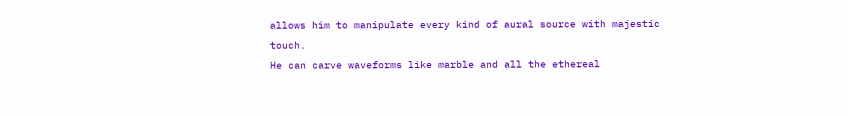allows him to manipulate every kind of aural source with majestic touch.
He can carve waveforms like marble and all the ethereal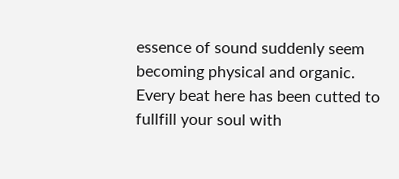essence of sound suddenly seem becoming physical and organic.
Every beat here has been cutted to fullfill your soul with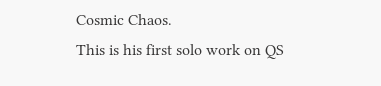Cosmic Chaos.
This is his first solo work on QS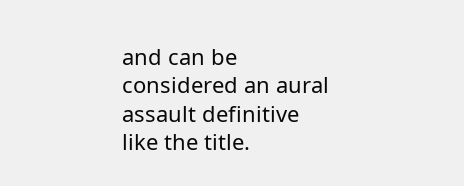and can be considered an aural assault definitive like the title.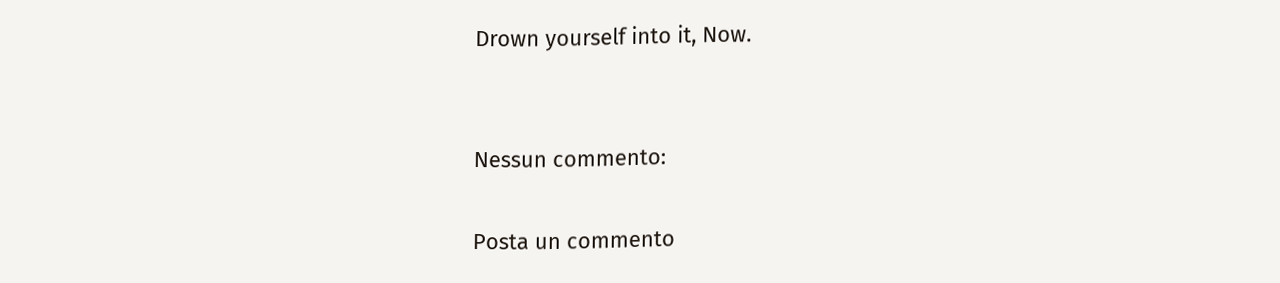Drown yourself into it, Now.


Nessun commento:

Posta un commento